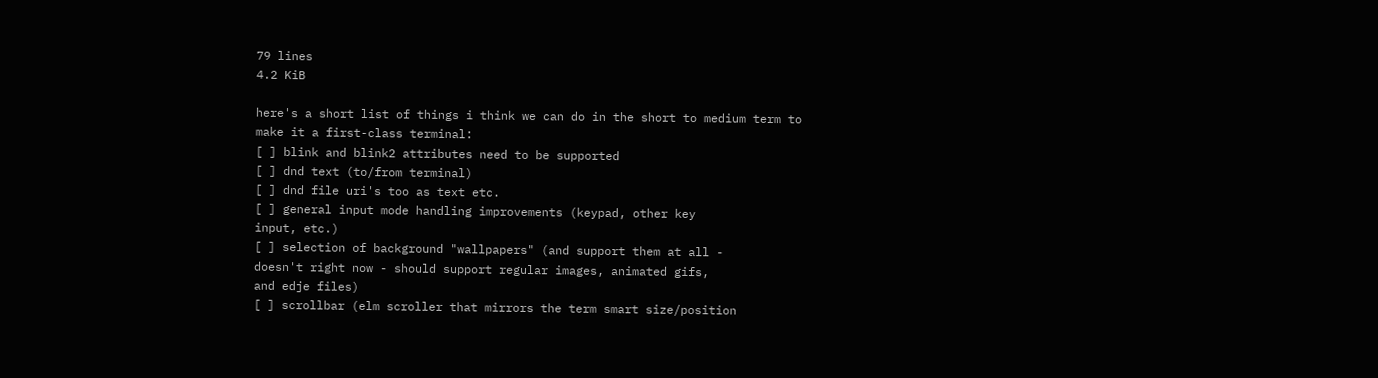79 lines
4.2 KiB

here's a short list of things i think we can do in the short to medium term to
make it a first-class terminal:
[ ] blink and blink2 attributes need to be supported
[ ] dnd text (to/from terminal)
[ ] dnd file uri's too as text etc.
[ ] general input mode handling improvements (keypad, other key
input, etc.)
[ ] selection of background "wallpapers" (and support them at all -
doesn't right now - should support regular images, animated gifs,
and edje files)
[ ] scrollbar (elm scroller that mirrors the term smart size/position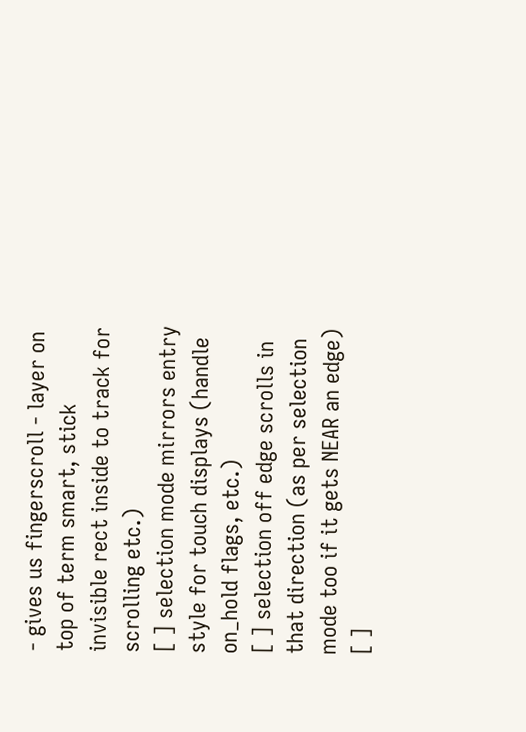- gives us fingerscroll - layer on top of term smart, stick
invisible rect inside to track for scrolling etc.)
[ ] selection mode mirrors entry style for touch displays (handle
on_hold flags, etc.)
[ ] selection off edge scrolls in that direction (as per selection
mode too if it gets NEAR an edge)
[ ]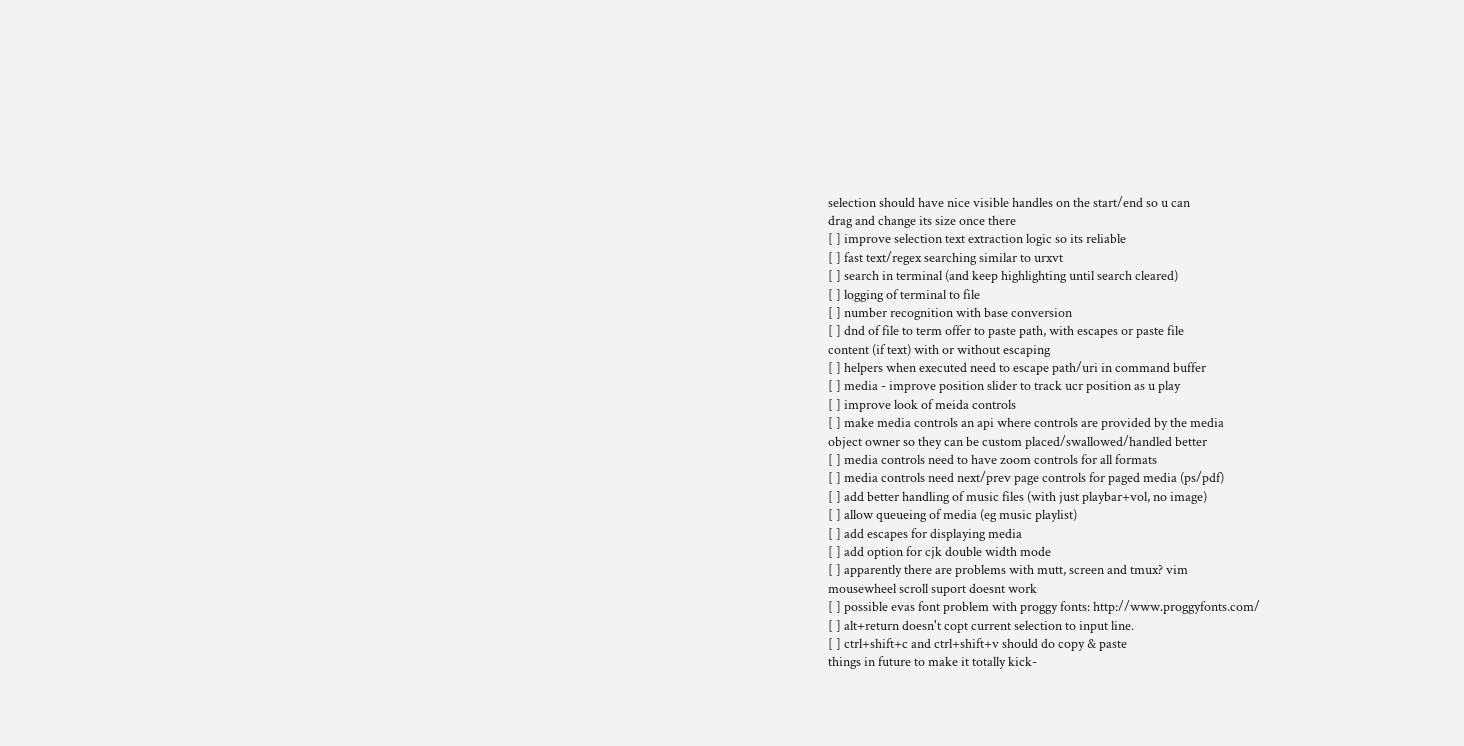selection should have nice visible handles on the start/end so u can
drag and change its size once there
[ ] improve selection text extraction logic so its reliable
[ ] fast text/regex searching similar to urxvt
[ ] search in terminal (and keep highlighting until search cleared)
[ ] logging of terminal to file
[ ] number recognition with base conversion
[ ] dnd of file to term offer to paste path, with escapes or paste file
content (if text) with or without escaping
[ ] helpers when executed need to escape path/uri in command buffer
[ ] media - improve position slider to track ucr position as u play
[ ] improve look of meida controls
[ ] make media controls an api where controls are provided by the media
object owner so they can be custom placed/swallowed/handled better
[ ] media controls need to have zoom controls for all formats
[ ] media controls need next/prev page controls for paged media (ps/pdf)
[ ] add better handling of music files (with just playbar+vol, no image)
[ ] allow queueing of media (eg music playlist)
[ ] add escapes for displaying media
[ ] add option for cjk double width mode
[ ] apparently there are problems with mutt, screen and tmux? vim
mousewheel scroll suport doesnt work
[ ] possible evas font problem with proggy fonts: http://www.proggyfonts.com/
[ ] alt+return doesn't copt current selection to input line.
[ ] ctrl+shift+c and ctrl+shift+v should do copy & paste
things in future to make it totally kick-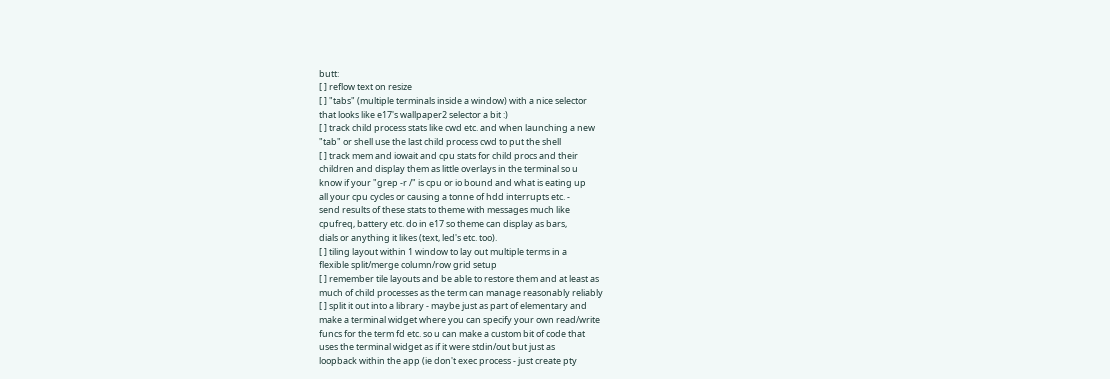butt:
[ ] reflow text on resize
[ ] "tabs" (multiple terminals inside a window) with a nice selector
that looks like e17's wallpaper2 selector a bit :)
[ ] track child process stats like cwd etc. and when launching a new
"tab" or shell use the last child process cwd to put the shell
[ ] track mem and iowait and cpu stats for child procs and their
children and display them as little overlays in the terminal so u
know if your "grep -r /" is cpu or io bound and what is eating up
all your cpu cycles or causing a tonne of hdd interrupts etc. -
send results of these stats to theme with messages much like
cpufreq, battery etc. do in e17 so theme can display as bars,
dials or anything it likes (text, led's etc. too).
[ ] tiling layout within 1 window to lay out multiple terms in a
flexible split/merge column/row grid setup
[ ] remember tile layouts and be able to restore them and at least as
much of child processes as the term can manage reasonably reliably
[ ] split it out into a library - maybe just as part of elementary and
make a terminal widget where you can specify your own read/write
funcs for the term fd etc. so u can make a custom bit of code that
uses the terminal widget as if it were stdin/out but just as
loopback within the app (ie don't exec process - just create pty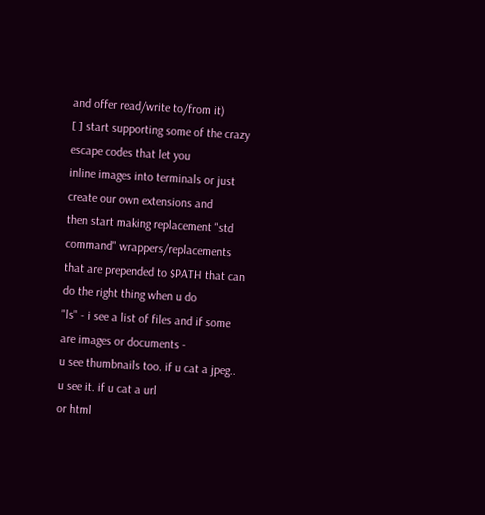and offer read/write to/from it)
[ ] start supporting some of the crazy escape codes that let you
inline images into terminals or just create our own extensions and
then start making replacement "std command" wrappers/replacements
that are prepended to $PATH that can do the right thing when u do
"ls" - i see a list of files and if some are images or documents -
u see thumbnails too. if u cat a jpeg.. u see it. if u cat a url
or html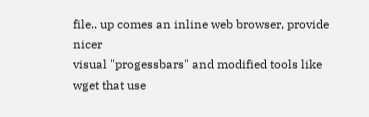file.. up comes an inline web browser, provide nicer
visual "progessbars" and modified tools like wget that use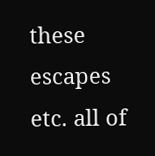these
escapes etc. all of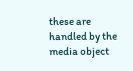these are handled by the media object